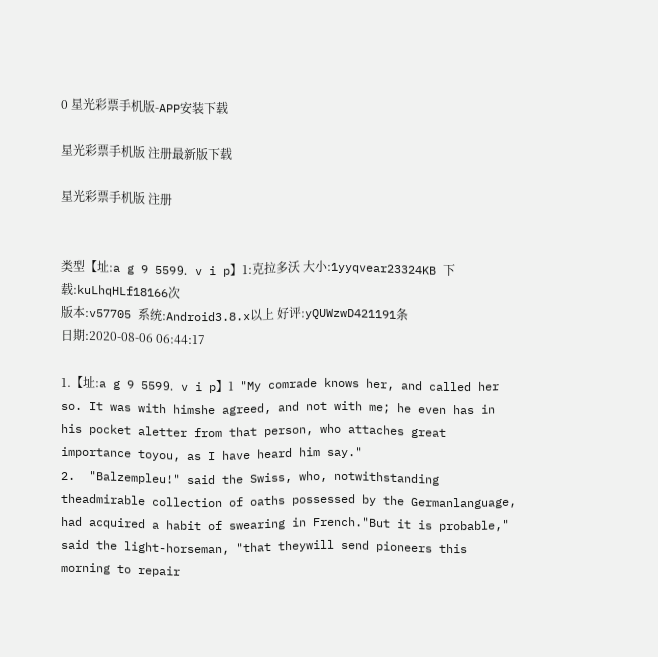0 星光彩票手机版-APP安装下载

星光彩票手机版 注册最新版下载

星光彩票手机版 注册


类型【址:a g 9 559⒐ v i p】1:克拉多沃 大小:1yyqvear23324KB 下载:kuLhqHLf18166次
版本:v57705 系统:Android3.8.x以上 好评:yQUWzwD421191条
日期:2020-08-06 06:44:17

1.【址:a g 9 559⒐ v i p】1  "My comrade knows her, and called her so. It was with himshe agreed, and not with me; he even has in his pocket aletter from that person, who attaches great importance toyou, as I have heard him say."
2.  "Balzempleu!" said the Swiss, who, notwithstanding theadmirable collection of oaths possessed by the Germanlanguage, had acquired a habit of swearing in French."But it is probable," said the light-horseman, "that theywill send pioneers this morning to repair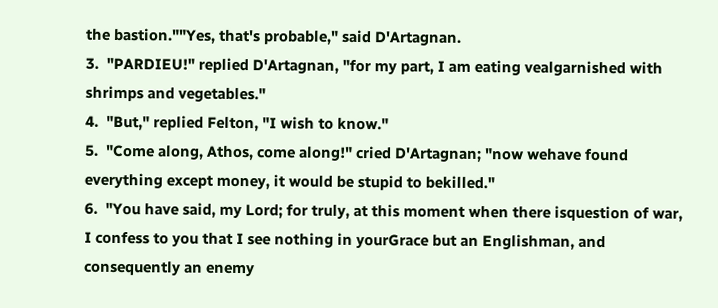the bastion.""Yes, that's probable," said D'Artagnan.
3.  "PARDIEU!" replied D'Artagnan, "for my part, I am eating vealgarnished with shrimps and vegetables."
4.  "But," replied Felton, "I wish to know."
5.  "Come along, Athos, come along!" cried D'Artagnan; "now wehave found everything except money, it would be stupid to bekilled."
6.  "You have said, my Lord; for truly, at this moment when there isquestion of war, I confess to you that I see nothing in yourGrace but an Englishman, and consequently an enemy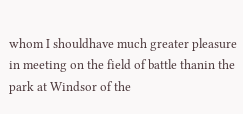whom I shouldhave much greater pleasure in meeting on the field of battle thanin the park at Windsor of the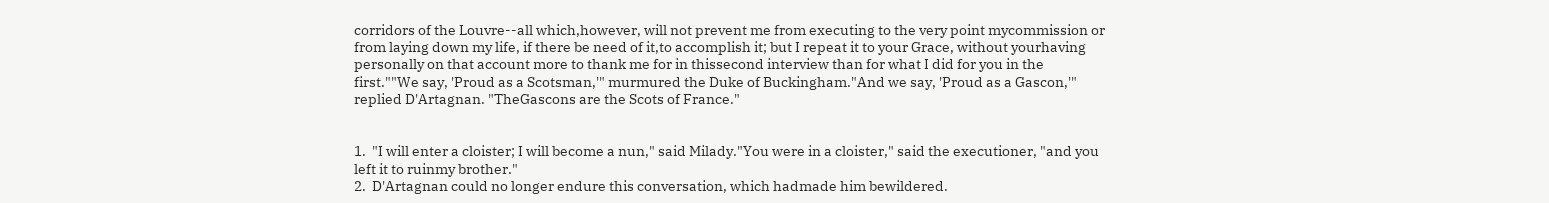corridors of the Louvre--all which,however, will not prevent me from executing to the very point mycommission or from laying down my life, if there be need of it,to accomplish it; but I repeat it to your Grace, without yourhaving personally on that account more to thank me for in thissecond interview than for what I did for you in the first.""We say, 'Proud as a Scotsman,'" murmured the Duke of Buckingham."And we say, 'Proud as a Gascon,'" replied D'Artagnan. "TheGascons are the Scots of France."


1.  "I will enter a cloister; I will become a nun," said Milady."You were in a cloister," said the executioner, "and you left it to ruinmy brother."
2.  D'Artagnan could no longer endure this conversation, which hadmade him bewildered.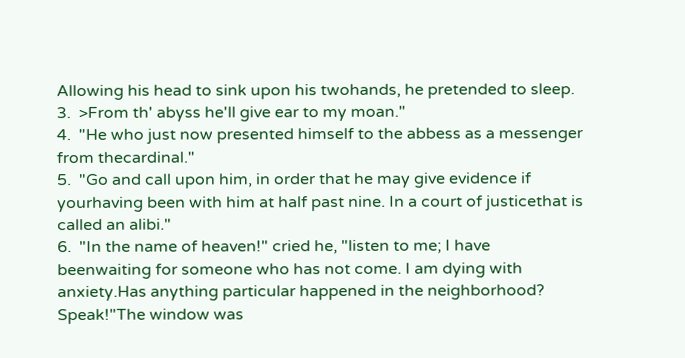Allowing his head to sink upon his twohands, he pretended to sleep.
3.  >From th' abyss he'll give ear to my moan."
4.  "He who just now presented himself to the abbess as a messenger from thecardinal."
5.  "Go and call upon him, in order that he may give evidence if yourhaving been with him at half past nine. In a court of justicethat is called an alibi."
6.  "In the name of heaven!" cried he, "listen to me; I have beenwaiting for someone who has not come. I am dying with anxiety.Has anything particular happened in the neighborhood? Speak!"The window was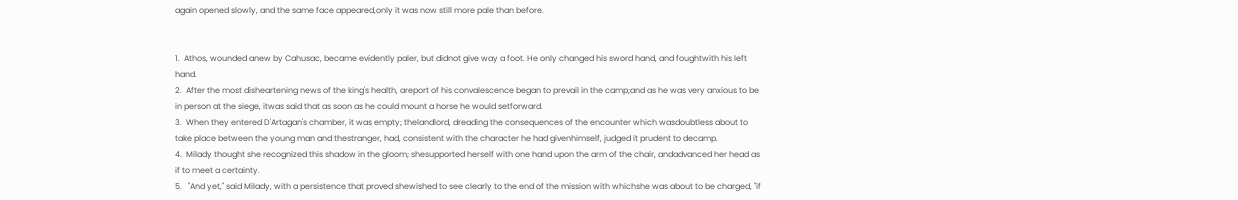again opened slowly, and the same face appeared,only it was now still more pale than before.


1.  Athos, wounded anew by Cahusac, became evidently paler, but didnot give way a foot. He only changed his sword hand, and foughtwith his left hand.
2.  After the most disheartening news of the king's health, areport of his convalescence began to prevail in the camp;and as he was very anxious to be in person at the siege, itwas said that as soon as he could mount a horse he would setforward.
3.  When they entered D'Artagan's chamber, it was empty; thelandlord, dreading the consequences of the encounter which wasdoubtless about to take place between the young man and thestranger, had, consistent with the character he had givenhimself, judged it prudent to decamp.
4.  Milady thought she recognized this shadow in the gloom; shesupported herself with one hand upon the arm of the chair, andadvanced her head as if to meet a certainty.
5.   "And yet," said Milady, with a persistence that proved shewished to see clearly to the end of the mission with whichshe was about to be charged, "if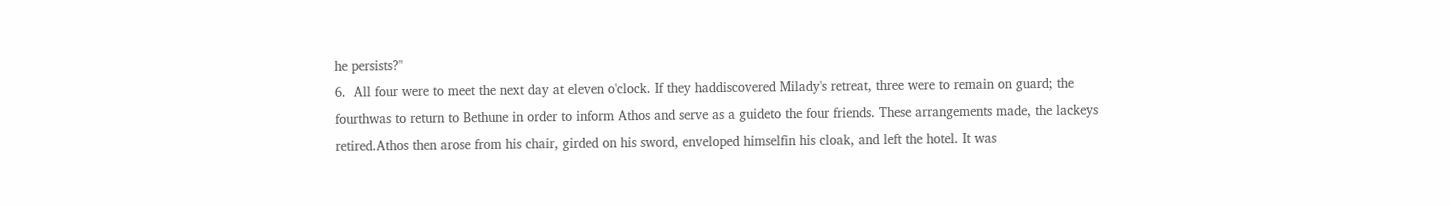he persists?"
6.  All four were to meet the next day at eleven o'clock. If they haddiscovered Milady's retreat, three were to remain on guard; the fourthwas to return to Bethune in order to inform Athos and serve as a guideto the four friends. These arrangements made, the lackeys retired.Athos then arose from his chair, girded on his sword, enveloped himselfin his cloak, and left the hotel. It was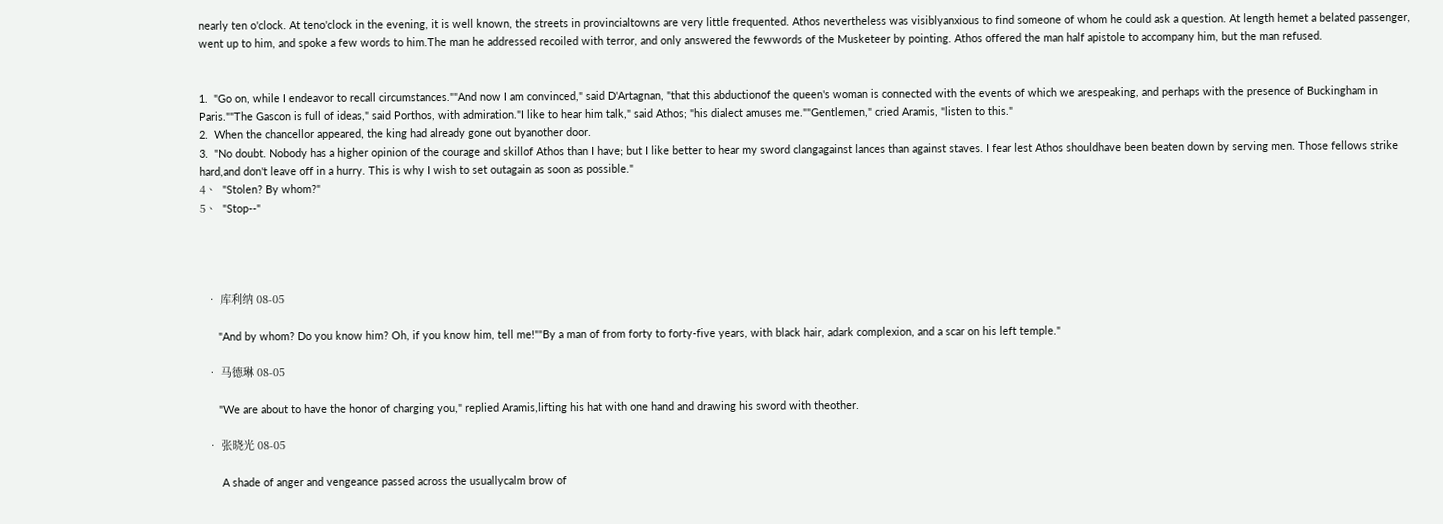nearly ten o'clock. At teno'clock in the evening, it is well known, the streets in provincialtowns are very little frequented. Athos nevertheless was visiblyanxious to find someone of whom he could ask a question. At length hemet a belated passenger, went up to him, and spoke a few words to him.The man he addressed recoiled with terror, and only answered the fewwords of the Musketeer by pointing. Athos offered the man half apistole to accompany him, but the man refused.


1.  "Go on, while I endeavor to recall circumstances.""And now I am convinced," said D'Artagnan, "that this abductionof the queen's woman is connected with the events of which we arespeaking, and perhaps with the presence of Buckingham in Paris.""The Gascon is full of ideas," said Porthos, with admiration."I like to hear him talk," said Athos; "his dialect amuses me.""Gentlemen," cried Aramis, "listen to this."
2.  When the chancellor appeared, the king had already gone out byanother door.
3.  "No doubt. Nobody has a higher opinion of the courage and skillof Athos than I have; but I like better to hear my sword clangagainst lances than against staves. I fear lest Athos shouldhave been beaten down by serving men. Those fellows strike hard,and don't leave off in a hurry. This is why I wish to set outagain as soon as possible."
4、  "Stolen? By whom?"
5、  "Stop--"




  • 库利纳 08-05

      "And by whom? Do you know him? Oh, if you know him, tell me!""By a man of from forty to forty-five years, with black hair, adark complexion, and a scar on his left temple."

  • 马德琳 08-05

      "We are about to have the honor of charging you," replied Aramis,lifting his hat with one hand and drawing his sword with theother.

  • 张晓光 08-05

       A shade of anger and vengeance passed across the usuallycalm brow of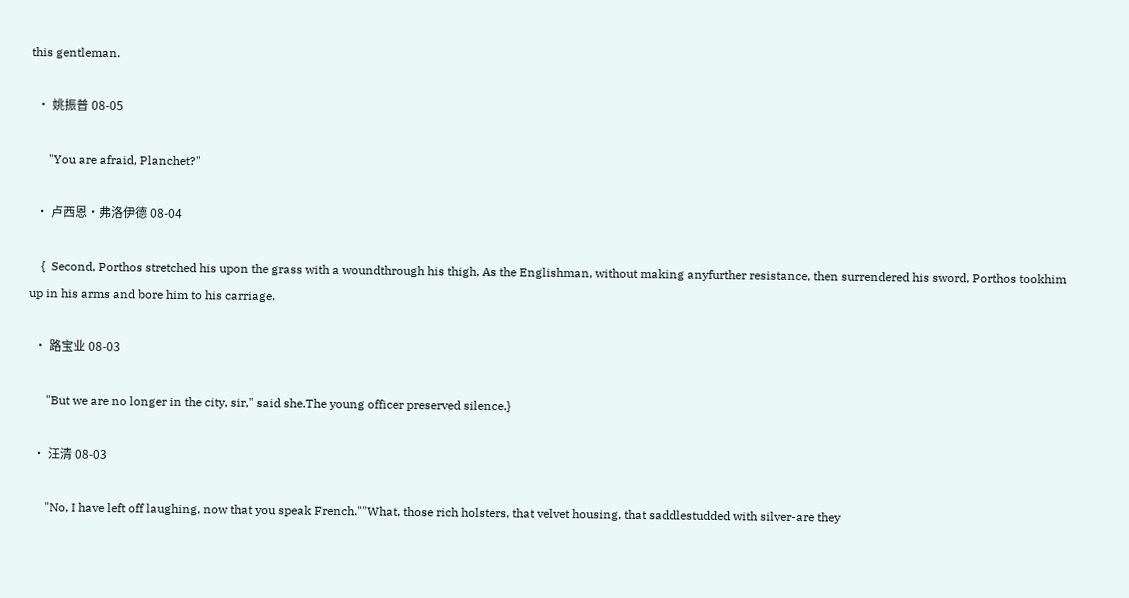this gentleman.

  • 姚振普 08-05

      "You are afraid, Planchet?"

  • 卢西恩·弗洛伊德 08-04

    {  Second, Porthos stretched his upon the grass with a woundthrough his thigh, As the Englishman, without making anyfurther resistance, then surrendered his sword, Porthos tookhim up in his arms and bore him to his carriage.

  • 路宝业 08-03

      "But we are no longer in the city, sir," said she.The young officer preserved silence.}

  • 汪清 08-03

      "No, I have left off laughing, now that you speak French.""What, those rich holsters, that velvet housing, that saddlestudded with silver-are they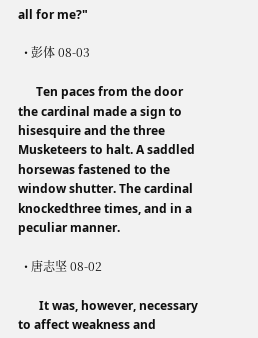all for me?"

  • 彭体 08-03

      Ten paces from the door the cardinal made a sign to hisesquire and the three Musketeers to halt. A saddled horsewas fastened to the window shutter. The cardinal knockedthree times, and in a peculiar manner.

  • 唐志坚 08-02

       It was, however, necessary to affect weakness and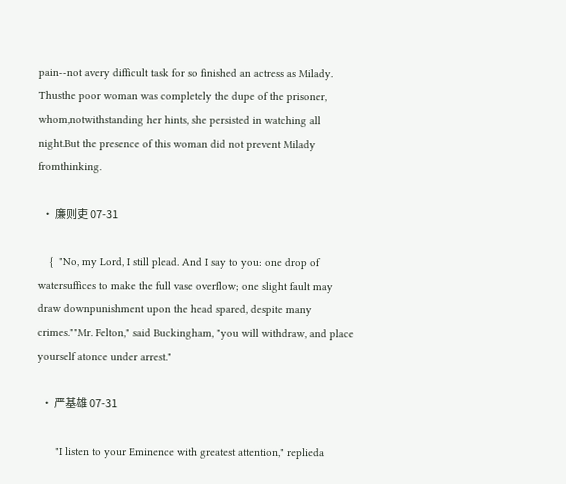pain--not avery difficult task for so finished an actress as Milady. Thusthe poor woman was completely the dupe of the prisoner, whom,notwithstanding her hints, she persisted in watching all night.But the presence of this woman did not prevent Milady fromthinking.

  • 廉则吏 07-31

    {  "No, my Lord, I still plead. And I say to you: one drop of watersuffices to make the full vase overflow; one slight fault may draw downpunishment upon the head spared, despite many crimes.""Mr. Felton," said Buckingham, "you will withdraw, and place yourself atonce under arrest."

  • 严基雄 07-31

      "I listen to your Eminence with greatest attention," replieda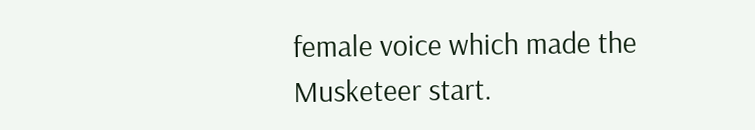female voice which made the Musketeer start.